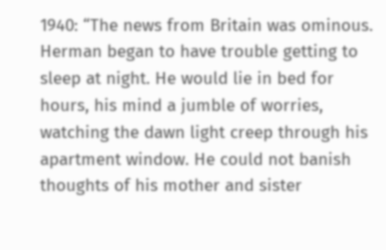1940: “The news from Britain was ominous. Herman began to have trouble getting to sleep at night. He would lie in bed for hours, his mind a jumble of worries, watching the dawn light creep through his apartment window. He could not banish thoughts of his mother and sister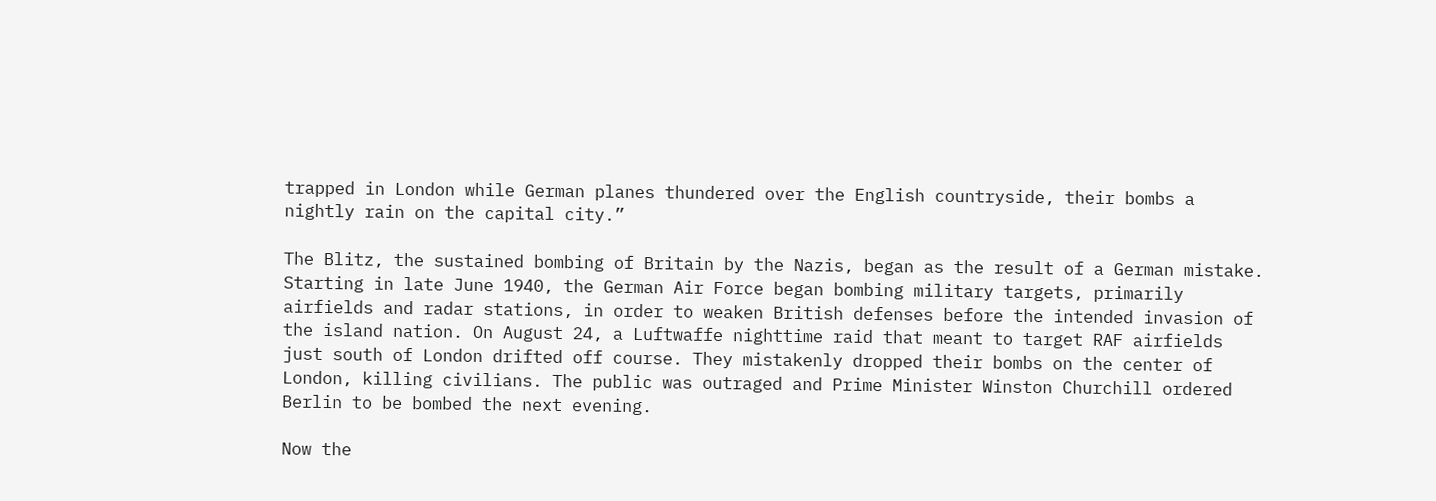trapped in London while German planes thundered over the English countryside, their bombs a nightly rain on the capital city.”

The Blitz, the sustained bombing of Britain by the Nazis, began as the result of a German mistake. Starting in late June 1940, the German Air Force began bombing military targets, primarily airfields and radar stations, in order to weaken British defenses before the intended invasion of the island nation. On August 24, a Luftwaffe nighttime raid that meant to target RAF airfields just south of London drifted off course. They mistakenly dropped their bombs on the center of London, killing civilians. The public was outraged and Prime Minister Winston Churchill ordered Berlin to be bombed the next evening.

Now the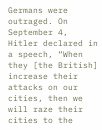Germans were outraged. On September 4, Hitler declared in a speech, “When they [the British] increase their attacks on our cities, then we will raze their cities to the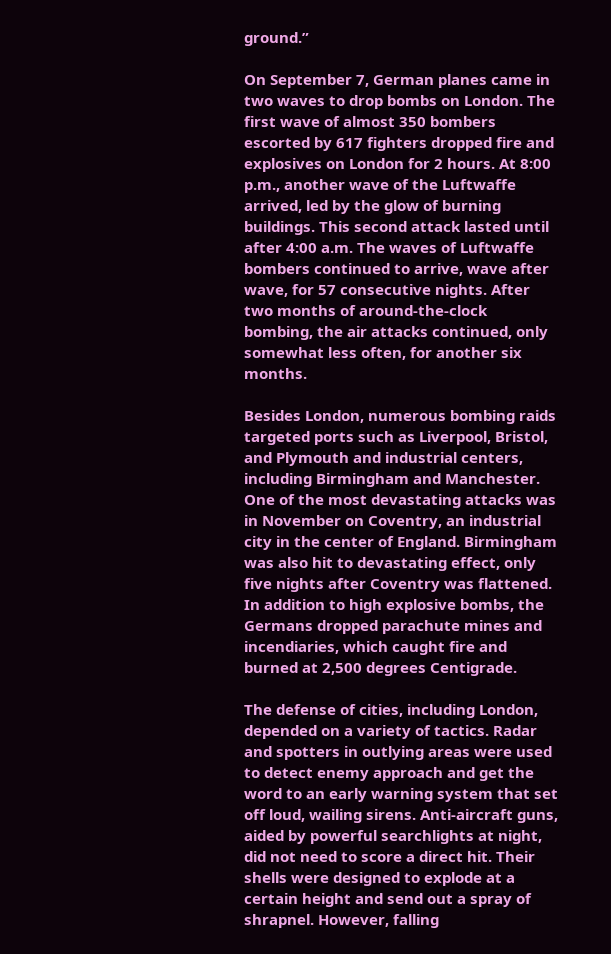ground.”

On September 7, German planes came in two waves to drop bombs on London. The first wave of almost 350 bombers escorted by 617 fighters dropped fire and explosives on London for 2 hours. At 8:00 p.m., another wave of the Luftwaffe arrived, led by the glow of burning buildings. This second attack lasted until after 4:00 a.m. The waves of Luftwaffe bombers continued to arrive, wave after wave, for 57 consecutive nights. After two months of around-the-clock bombing, the air attacks continued, only somewhat less often, for another six months.

Besides London, numerous bombing raids targeted ports such as Liverpool, Bristol, and Plymouth and industrial centers, including Birmingham and Manchester. One of the most devastating attacks was in November on Coventry, an industrial city in the center of England. Birmingham was also hit to devastating effect, only five nights after Coventry was flattened. In addition to high explosive bombs, the Germans dropped parachute mines and incendiaries, which caught fire and burned at 2,500 degrees Centigrade.

The defense of cities, including London, depended on a variety of tactics. Radar and spotters in outlying areas were used to detect enemy approach and get the word to an early warning system that set off loud, wailing sirens. Anti-aircraft guns, aided by powerful searchlights at night, did not need to score a direct hit. Their shells were designed to explode at a certain height and send out a spray of shrapnel. However, falling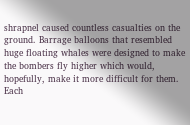shrapnel caused countless casualties on the ground. Barrage balloons that resembled huge floating whales were designed to make the bombers fly higher which would, hopefully, make it more difficult for them. Each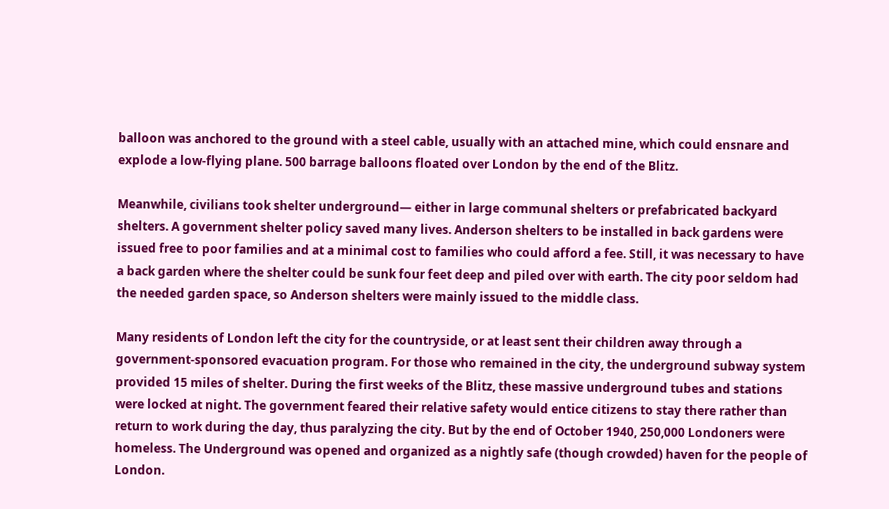balloon was anchored to the ground with a steel cable, usually with an attached mine, which could ensnare and explode a low-flying plane. 500 barrage balloons floated over London by the end of the Blitz.

Meanwhile, civilians took shelter underground— either in large communal shelters or prefabricated backyard shelters. A government shelter policy saved many lives. Anderson shelters to be installed in back gardens were issued free to poor families and at a minimal cost to families who could afford a fee. Still, it was necessary to have a back garden where the shelter could be sunk four feet deep and piled over with earth. The city poor seldom had the needed garden space, so Anderson shelters were mainly issued to the middle class.

Many residents of London left the city for the countryside, or at least sent their children away through a government-sponsored evacuation program. For those who remained in the city, the underground subway system provided 15 miles of shelter. During the first weeks of the Blitz, these massive underground tubes and stations were locked at night. The government feared their relative safety would entice citizens to stay there rather than return to work during the day, thus paralyzing the city. But by the end of October 1940, 250,000 Londoners were homeless. The Underground was opened and organized as a nightly safe (though crowded) haven for the people of London.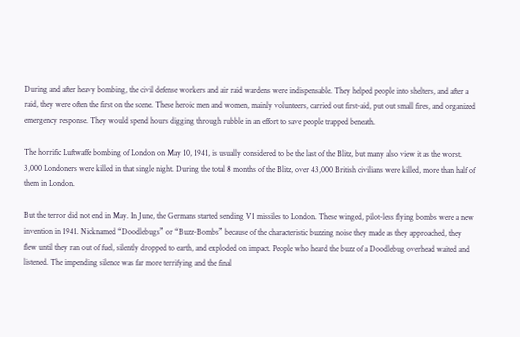During and after heavy bombing, the civil defense workers and air raid wardens were indispensable. They helped people into shelters, and after a raid, they were often the first on the scene. These heroic men and women, mainly volunteers, carried out first-aid, put out small fires, and organized emergency response. They would spend hours digging through rubble in an effort to save people trapped beneath.

The horrific Luftwaffe bombing of London on May 10, 1941, is usually considered to be the last of the Blitz, but many also view it as the worst. 3,000 Londoners were killed in that single night. During the total 8 months of the Blitz, over 43,000 British civilians were killed, more than half of them in London.

But the terror did not end in May. In June, the Germans started sending V1 missiles to London. These winged, pilot-less flying bombs were a new invention in 1941. Nicknamed “Doodlebugs” or “Buzz-Bombs” because of the characteristic buzzing noise they made as they approached, they flew until they ran out of fuel, silently dropped to earth, and exploded on impact. People who heard the buzz of a Doodlebug overhead waited and listened. The impending silence was far more terrifying and the final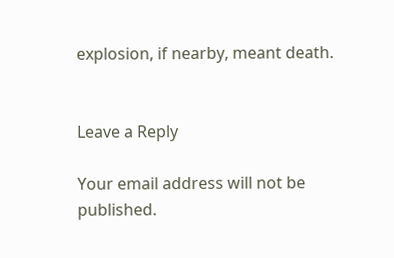explosion, if nearby, meant death.


Leave a Reply

Your email address will not be published.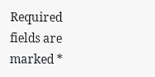Required fields are marked *